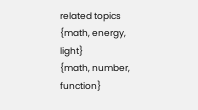related topics
{math, energy, light}
{math, number, function}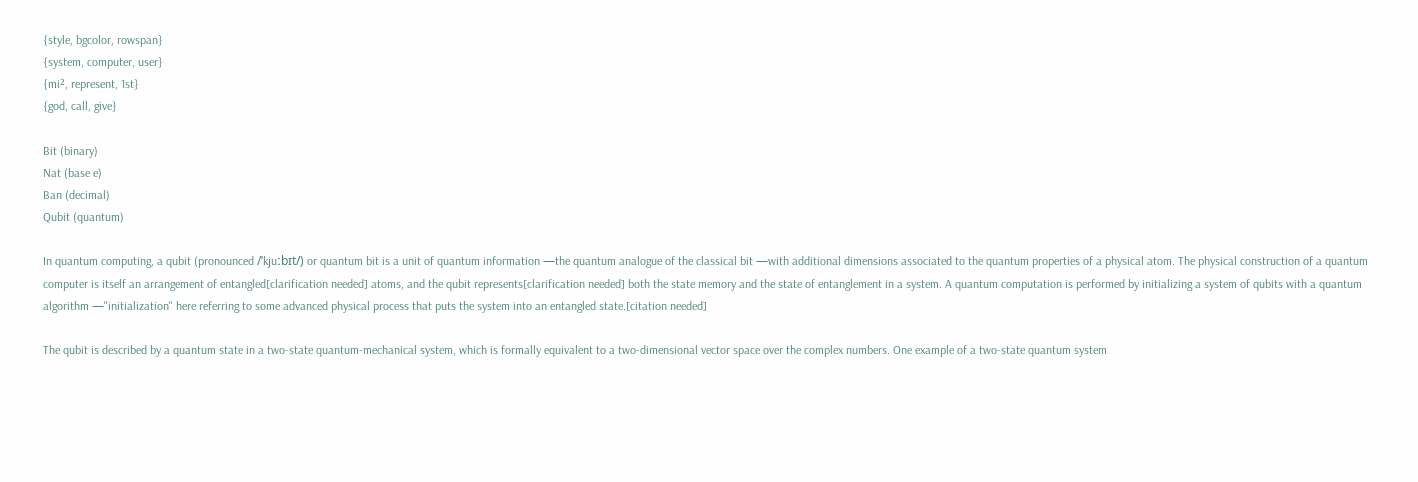{style, bgcolor, rowspan}
{system, computer, user}
{mi², represent, 1st}
{god, call, give}

Bit (binary)
Nat (base e)
Ban (decimal)
Qubit (quantum)

In quantum computing, a qubit (pronounced /ˈkjuːbɪt/) or quantum bit is a unit of quantum information —the quantum analogue of the classical bit —with additional dimensions associated to the quantum properties of a physical atom. The physical construction of a quantum computer is itself an arrangement of entangled[clarification needed] atoms, and the qubit represents[clarification needed] both the state memory and the state of entanglement in a system. A quantum computation is performed by initializing a system of qubits with a quantum algorithm —"initialization" here referring to some advanced physical process that puts the system into an entangled state.[citation needed]

The qubit is described by a quantum state in a two-state quantum-mechanical system, which is formally equivalent to a two-dimensional vector space over the complex numbers. One example of a two-state quantum system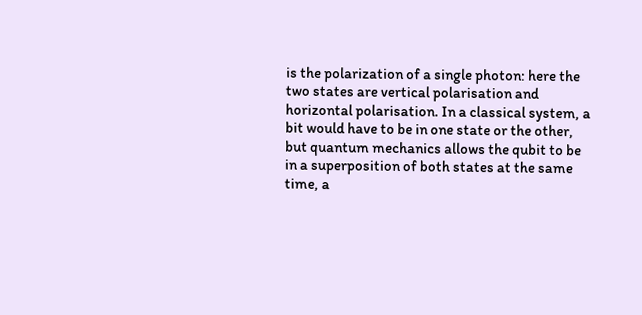is the polarization of a single photon: here the two states are vertical polarisation and horizontal polarisation. In a classical system, a bit would have to be in one state or the other, but quantum mechanics allows the qubit to be in a superposition of both states at the same time, a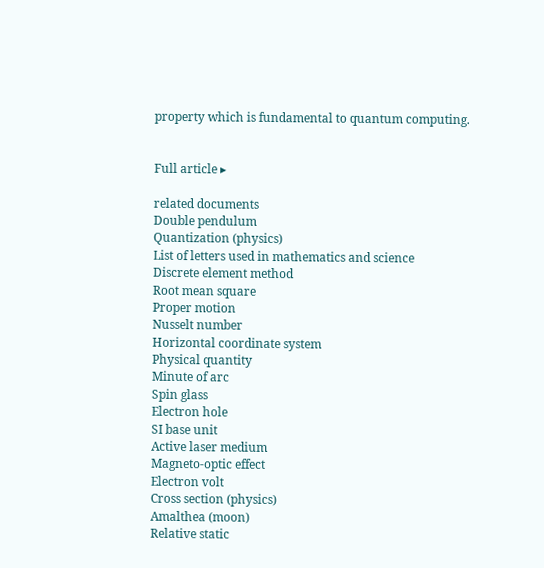property which is fundamental to quantum computing.


Full article ▸

related documents
Double pendulum
Quantization (physics)
List of letters used in mathematics and science
Discrete element method
Root mean square
Proper motion
Nusselt number
Horizontal coordinate system
Physical quantity
Minute of arc
Spin glass
Electron hole
SI base unit
Active laser medium
Magneto-optic effect
Electron volt
Cross section (physics)
Amalthea (moon)
Relative static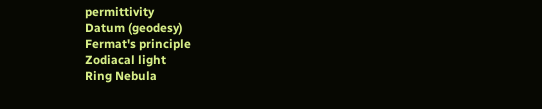permittivity
Datum (geodesy)
Fermat's principle
Zodiacal light
Ring Nebula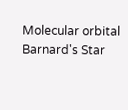Molecular orbital
Barnard's Star